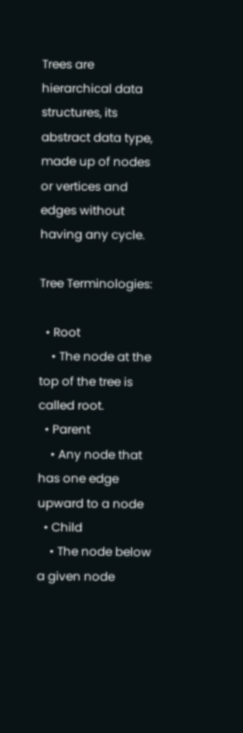Trees are hierarchical data structures, its abstract data type, made up of nodes or vertices and edges without having any cycle.

Tree Terminologies:

  • Root
    • The node at the top of the tree is called root.
  • Parent
    • Any node that has one edge upward to a node
  • Child
    • The node below a given node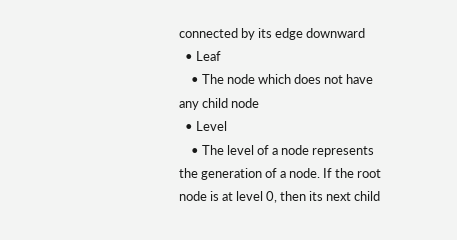connected by its edge downward
  • Leaf
    • The node which does not have any child node
  • Level
    • The level of a node represents the generation of a node. If the root node is at level 0, then its next child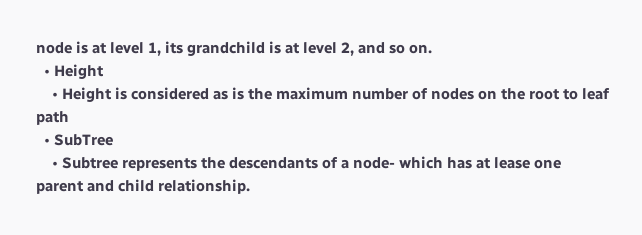node is at level 1, its grandchild is at level 2, and so on.
  • Height
    • Height is considered as is the maximum number of nodes on the root to leaf path
  • SubTree
    • Subtree represents the descendants of a node- which has at lease one parent and child relationship.